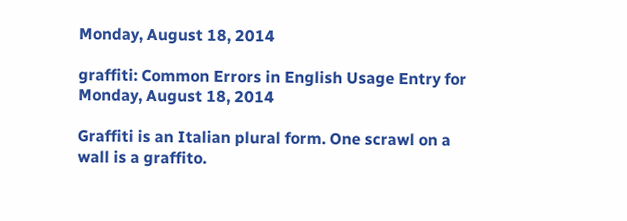Monday, August 18, 2014

graffiti: Common Errors in English Usage Entry for Monday, August 18, 2014

Graffiti is an Italian plural form. One scrawl on a wall is a graffito.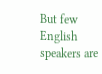But few English speakers are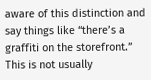aware of this distinction and say things like “there’s a graffiti on the storefront.” This is not usually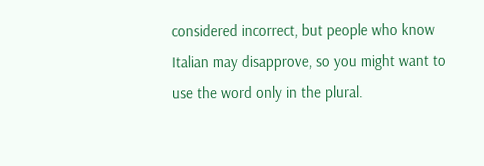considered incorrect, but people who know Italian may disapprove, so you might want to use the word only in the plural.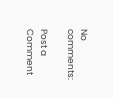No comments:

Post a Comment